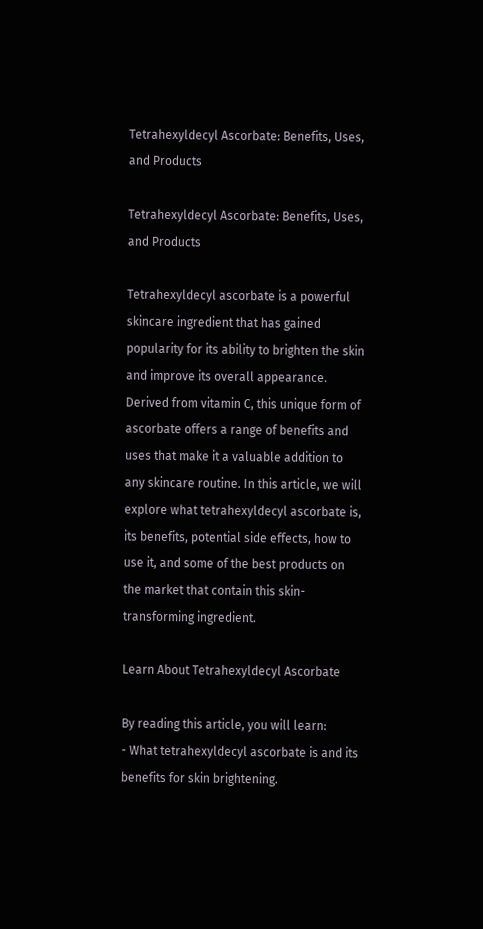Tetrahexyldecyl Ascorbate: Benefits, Uses, and Products

Tetrahexyldecyl Ascorbate: Benefits, Uses, and Products

Tetrahexyldecyl ascorbate is a powerful skincare ingredient that has gained popularity for its ability to brighten the skin and improve its overall appearance. Derived from vitamin C, this unique form of ascorbate offers a range of benefits and uses that make it a valuable addition to any skincare routine. In this article, we will explore what tetrahexyldecyl ascorbate is, its benefits, potential side effects, how to use it, and some of the best products on the market that contain this skin-transforming ingredient.

Learn About Tetrahexyldecyl Ascorbate

By reading this article, you will learn:
- What tetrahexyldecyl ascorbate is and its benefits for skin brightening.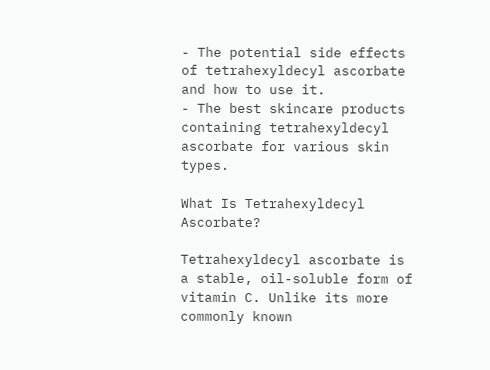- The potential side effects of tetrahexyldecyl ascorbate and how to use it.
- The best skincare products containing tetrahexyldecyl ascorbate for various skin types.

What Is Tetrahexyldecyl Ascorbate?

Tetrahexyldecyl ascorbate is a stable, oil-soluble form of vitamin C. Unlike its more commonly known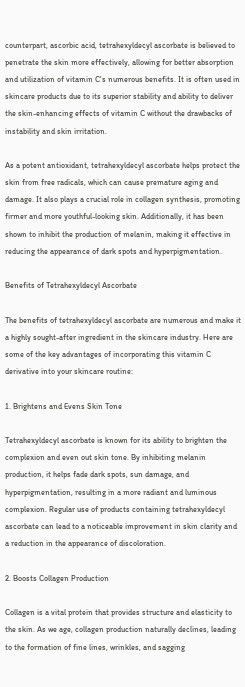counterpart, ascorbic acid, tetrahexyldecyl ascorbate is believed to penetrate the skin more effectively, allowing for better absorption and utilization of vitamin C's numerous benefits. It is often used in skincare products due to its superior stability and ability to deliver the skin-enhancing effects of vitamin C without the drawbacks of instability and skin irritation.

As a potent antioxidant, tetrahexyldecyl ascorbate helps protect the skin from free radicals, which can cause premature aging and damage. It also plays a crucial role in collagen synthesis, promoting firmer and more youthful-looking skin. Additionally, it has been shown to inhibit the production of melanin, making it effective in reducing the appearance of dark spots and hyperpigmentation.

Benefits of Tetrahexyldecyl Ascorbate

The benefits of tetrahexyldecyl ascorbate are numerous and make it a highly sought-after ingredient in the skincare industry. Here are some of the key advantages of incorporating this vitamin C derivative into your skincare routine:

1. Brightens and Evens Skin Tone

Tetrahexyldecyl ascorbate is known for its ability to brighten the complexion and even out skin tone. By inhibiting melanin production, it helps fade dark spots, sun damage, and hyperpigmentation, resulting in a more radiant and luminous complexion. Regular use of products containing tetrahexyldecyl ascorbate can lead to a noticeable improvement in skin clarity and a reduction in the appearance of discoloration.

2. Boosts Collagen Production

Collagen is a vital protein that provides structure and elasticity to the skin. As we age, collagen production naturally declines, leading to the formation of fine lines, wrinkles, and sagging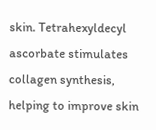skin. Tetrahexyldecyl ascorbate stimulates collagen synthesis, helping to improve skin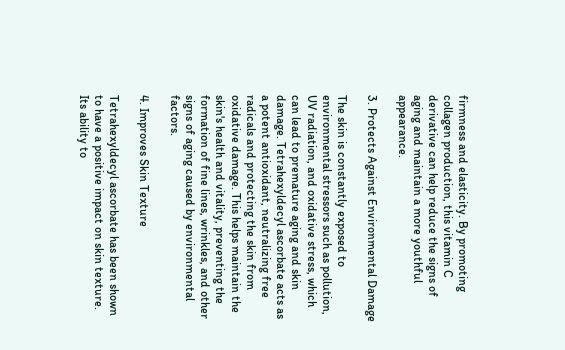firmness and elasticity. By promoting collagen production, this vitamin C derivative can help reduce the signs of aging and maintain a more youthful appearance.

3. Protects Against Environmental Damage

The skin is constantly exposed to environmental stressors such as pollution, UV radiation, and oxidative stress, which can lead to premature aging and skin damage. Tetrahexyldecyl ascorbate acts as a potent antioxidant, neutralizing free radicals and protecting the skin from oxidative damage. This helps maintain the skin's health and vitality, preventing the formation of fine lines, wrinkles, and other signs of aging caused by environmental factors.

4. Improves Skin Texture

Tetrahexyldecyl ascorbate has been shown to have a positive impact on skin texture. Its ability to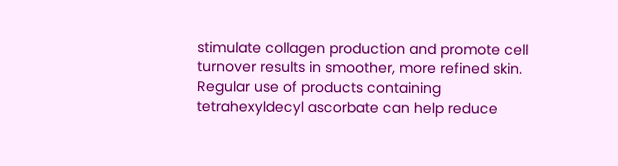stimulate collagen production and promote cell turnover results in smoother, more refined skin. Regular use of products containing tetrahexyldecyl ascorbate can help reduce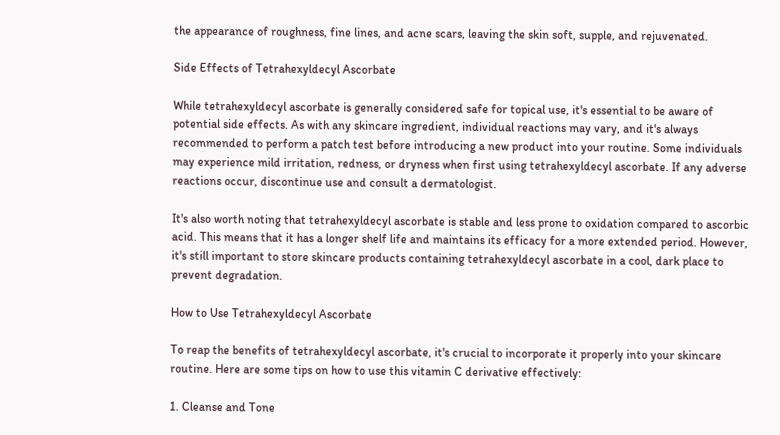the appearance of roughness, fine lines, and acne scars, leaving the skin soft, supple, and rejuvenated.

Side Effects of Tetrahexyldecyl Ascorbate

While tetrahexyldecyl ascorbate is generally considered safe for topical use, it's essential to be aware of potential side effects. As with any skincare ingredient, individual reactions may vary, and it's always recommended to perform a patch test before introducing a new product into your routine. Some individuals may experience mild irritation, redness, or dryness when first using tetrahexyldecyl ascorbate. If any adverse reactions occur, discontinue use and consult a dermatologist.

It's also worth noting that tetrahexyldecyl ascorbate is stable and less prone to oxidation compared to ascorbic acid. This means that it has a longer shelf life and maintains its efficacy for a more extended period. However, it's still important to store skincare products containing tetrahexyldecyl ascorbate in a cool, dark place to prevent degradation.

How to Use Tetrahexyldecyl Ascorbate

To reap the benefits of tetrahexyldecyl ascorbate, it's crucial to incorporate it properly into your skincare routine. Here are some tips on how to use this vitamin C derivative effectively:

1. Cleanse and Tone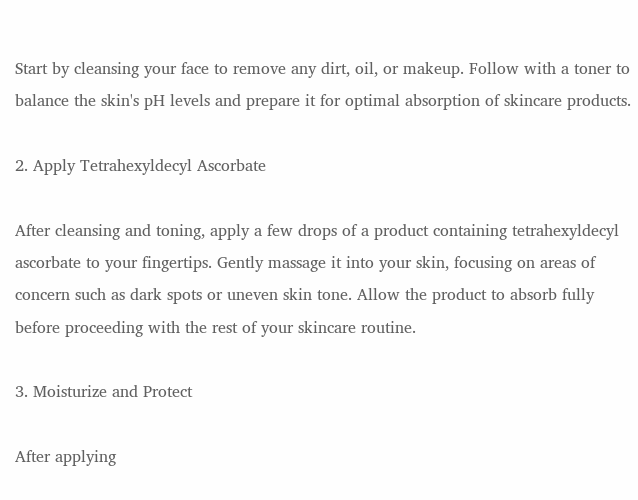Start by cleansing your face to remove any dirt, oil, or makeup. Follow with a toner to balance the skin's pH levels and prepare it for optimal absorption of skincare products.

2. Apply Tetrahexyldecyl Ascorbate

After cleansing and toning, apply a few drops of a product containing tetrahexyldecyl ascorbate to your fingertips. Gently massage it into your skin, focusing on areas of concern such as dark spots or uneven skin tone. Allow the product to absorb fully before proceeding with the rest of your skincare routine.

3. Moisturize and Protect

After applying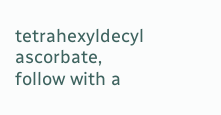tetrahexyldecyl ascorbate, follow with a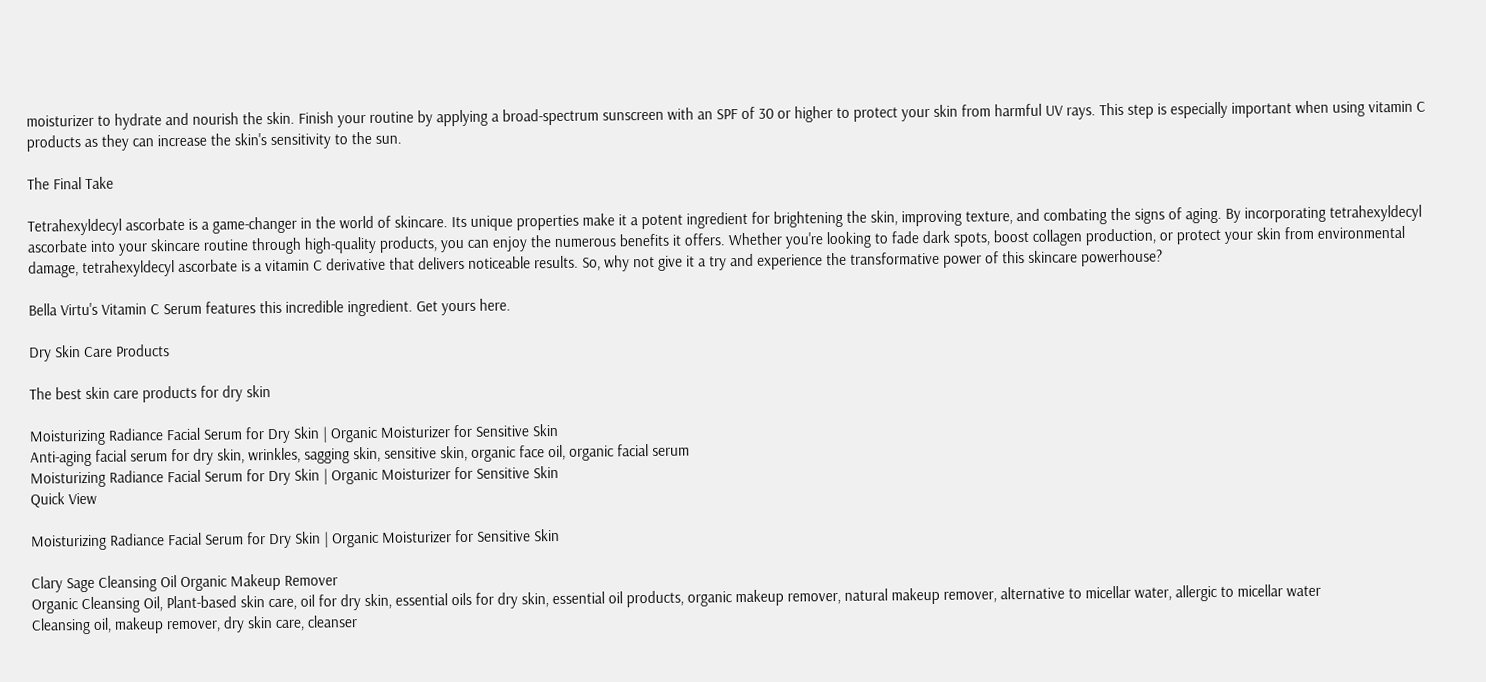moisturizer to hydrate and nourish the skin. Finish your routine by applying a broad-spectrum sunscreen with an SPF of 30 or higher to protect your skin from harmful UV rays. This step is especially important when using vitamin C products as they can increase the skin's sensitivity to the sun.

The Final Take

Tetrahexyldecyl ascorbate is a game-changer in the world of skincare. Its unique properties make it a potent ingredient for brightening the skin, improving texture, and combating the signs of aging. By incorporating tetrahexyldecyl ascorbate into your skincare routine through high-quality products, you can enjoy the numerous benefits it offers. Whether you're looking to fade dark spots, boost collagen production, or protect your skin from environmental damage, tetrahexyldecyl ascorbate is a vitamin C derivative that delivers noticeable results. So, why not give it a try and experience the transformative power of this skincare powerhouse?

Bella Virtu's Vitamin C Serum features this incredible ingredient. Get yours here.

Dry Skin Care Products

The best skin care products for dry skin

Moisturizing Radiance Facial Serum for Dry Skin | Organic Moisturizer for Sensitive Skin
Anti-aging facial serum for dry skin, wrinkles, sagging skin, sensitive skin, organic face oil, organic facial serum
Moisturizing Radiance Facial Serum for Dry Skin | Organic Moisturizer for Sensitive Skin
Quick View

Moisturizing Radiance Facial Serum for Dry Skin | Organic Moisturizer for Sensitive Skin

Clary Sage Cleansing Oil Organic Makeup Remover
Organic Cleansing Oil, Plant-based skin care, oil for dry skin, essential oils for dry skin, essential oil products, organic makeup remover, natural makeup remover, alternative to micellar water, allergic to micellar water
Cleansing oil, makeup remover, dry skin care, cleanser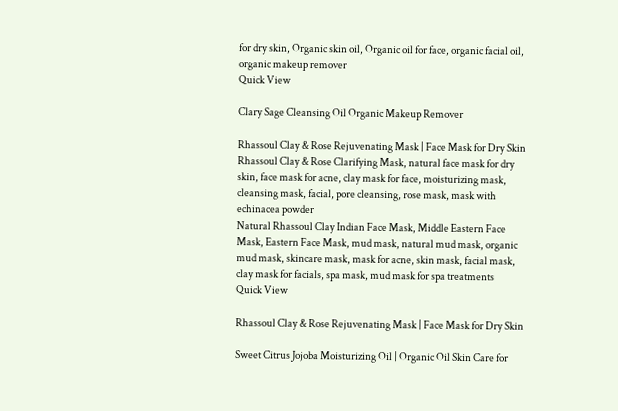for dry skin, Organic skin oil, Organic oil for face, organic facial oil, organic makeup remover
Quick View

Clary Sage Cleansing Oil Organic Makeup Remover

Rhassoul Clay & Rose Rejuvenating Mask | Face Mask for Dry Skin
Rhassoul Clay & Rose Clarifying Mask, natural face mask for dry skin, face mask for acne, clay mask for face, moisturizing mask, cleansing mask, facial, pore cleansing, rose mask, mask with echinacea powder
Natural Rhassoul Clay Indian Face Mask, Middle Eastern Face Mask, Eastern Face Mask, mud mask, natural mud mask, organic mud mask, skincare mask, mask for acne, skin mask, facial mask, clay mask for facials, spa mask, mud mask for spa treatments
Quick View

Rhassoul Clay & Rose Rejuvenating Mask | Face Mask for Dry Skin

Sweet Citrus Jojoba Moisturizing Oil | Organic Oil Skin Care for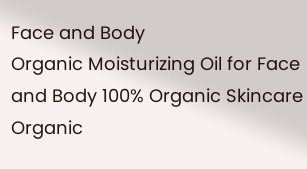Face and Body
Organic Moisturizing Oil for Face and Body 100% Organic Skincare
Organic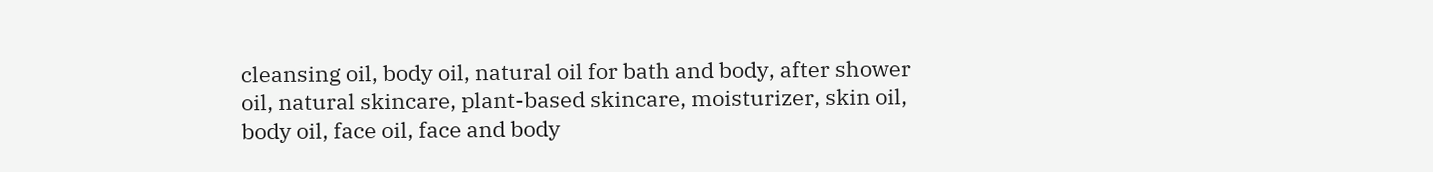cleansing oil, body oil, natural oil for bath and body, after shower oil, natural skincare, plant-based skincare, moisturizer, skin oil, body oil, face oil, face and body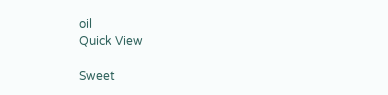oil
Quick View

Sweet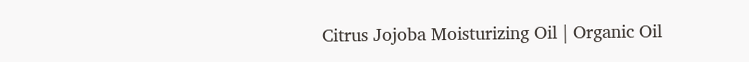Citrus Jojoba Moisturizing Oil | Organic Oil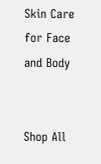Skin Care for Face and Body


Shop All